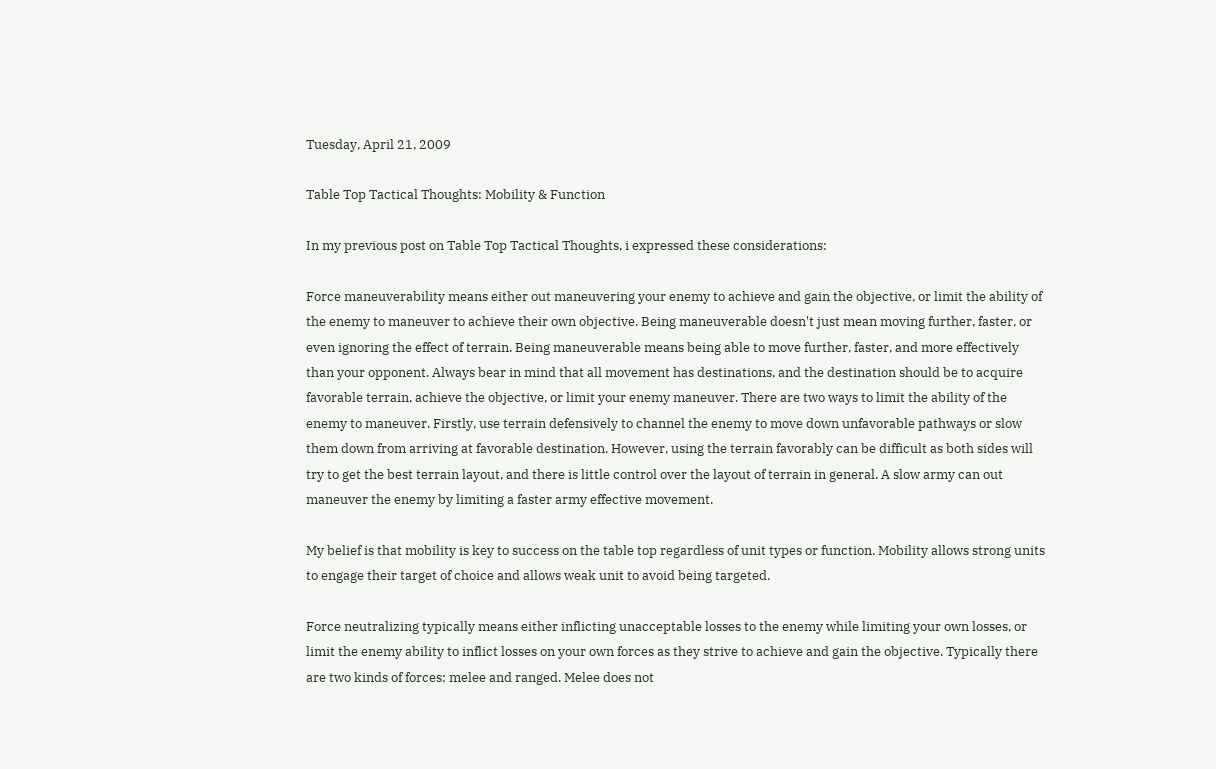Tuesday, April 21, 2009

Table Top Tactical Thoughts: Mobility & Function

In my previous post on Table Top Tactical Thoughts, i expressed these considerations:

Force maneuverability means either out maneuvering your enemy to achieve and gain the objective, or limit the ability of the enemy to maneuver to achieve their own objective. Being maneuverable doesn't just mean moving further, faster, or even ignoring the effect of terrain. Being maneuverable means being able to move further, faster, and more effectively than your opponent. Always bear in mind that all movement has destinations, and the destination should be to acquire favorable terrain, achieve the objective, or limit your enemy maneuver. There are two ways to limit the ability of the enemy to maneuver. Firstly, use terrain defensively to channel the enemy to move down unfavorable pathways or slow them down from arriving at favorable destination. However, using the terrain favorably can be difficult as both sides will try to get the best terrain layout, and there is little control over the layout of terrain in general. A slow army can out maneuver the enemy by limiting a faster army effective movement.

My belief is that mobility is key to success on the table top regardless of unit types or function. Mobility allows strong units to engage their target of choice and allows weak unit to avoid being targeted.

Force neutralizing typically means either inflicting unacceptable losses to the enemy while limiting your own losses, or limit the enemy ability to inflict losses on your own forces as they strive to achieve and gain the objective. Typically there are two kinds of forces: melee and ranged. Melee does not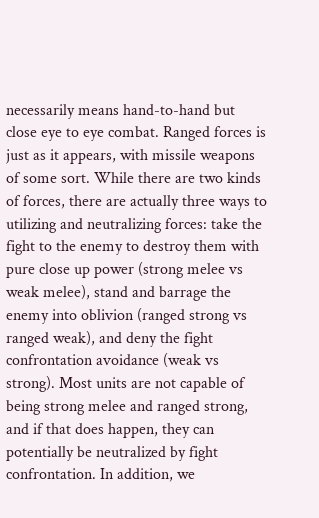necessarily means hand-to-hand but close eye to eye combat. Ranged forces is just as it appears, with missile weapons of some sort. While there are two kinds of forces, there are actually three ways to utilizing and neutralizing forces: take the fight to the enemy to destroy them with pure close up power (strong melee vs weak melee), stand and barrage the enemy into oblivion (ranged strong vs ranged weak), and deny the fight confrontation avoidance (weak vs strong). Most units are not capable of being strong melee and ranged strong, and if that does happen, they can potentially be neutralized by fight confrontation. In addition, we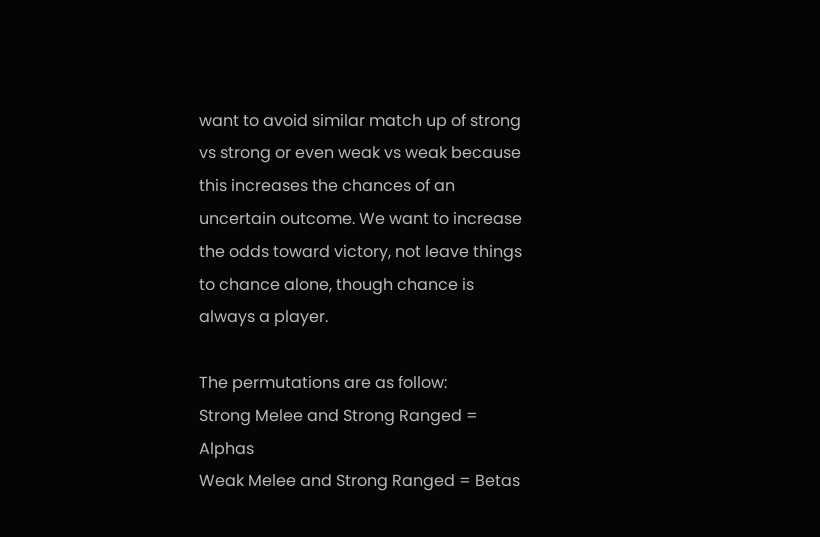want to avoid similar match up of strong vs strong or even weak vs weak because this increases the chances of an uncertain outcome. We want to increase the odds toward victory, not leave things to chance alone, though chance is always a player.

The permutations are as follow:
Strong Melee and Strong Ranged = Alphas
Weak Melee and Strong Ranged = Betas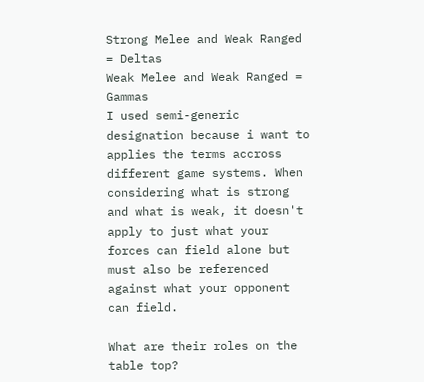Strong Melee and Weak Ranged = Deltas
Weak Melee and Weak Ranged = Gammas
I used semi-generic designation because i want to applies the terms accross different game systems. When considering what is strong and what is weak, it doesn't apply to just what your forces can field alone but must also be referenced against what your opponent can field.

What are their roles on the table top?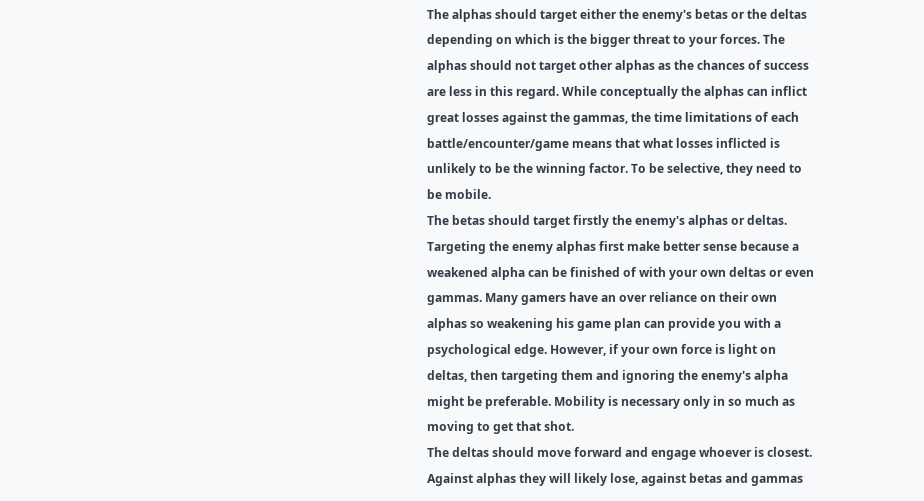The alphas should target either the enemy's betas or the deltas depending on which is the bigger threat to your forces. The alphas should not target other alphas as the chances of success are less in this regard. While conceptually the alphas can inflict great losses against the gammas, the time limitations of each battle/encounter/game means that what losses inflicted is unlikely to be the winning factor. To be selective, they need to be mobile.
The betas should target firstly the enemy's alphas or deltas. Targeting the enemy alphas first make better sense because a weakened alpha can be finished of with your own deltas or even gammas. Many gamers have an over reliance on their own alphas so weakening his game plan can provide you with a psychological edge. However, if your own force is light on deltas, then targeting them and ignoring the enemy's alpha might be preferable. Mobility is necessary only in so much as moving to get that shot.
The deltas should move forward and engage whoever is closest. Against alphas they will likely lose, against betas and gammas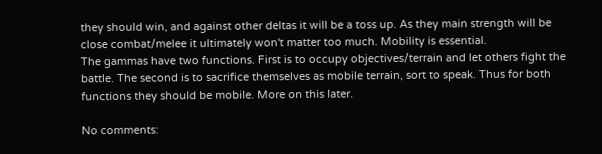they should win, and against other deltas it will be a toss up. As they main strength will be close combat/melee it ultimately won't matter too much. Mobility is essential.
The gammas have two functions. First is to occupy objectives/terrain and let others fight the battle. The second is to sacrifice themselves as mobile terrain, sort to speak. Thus for both functions they should be mobile. More on this later.

No comments: